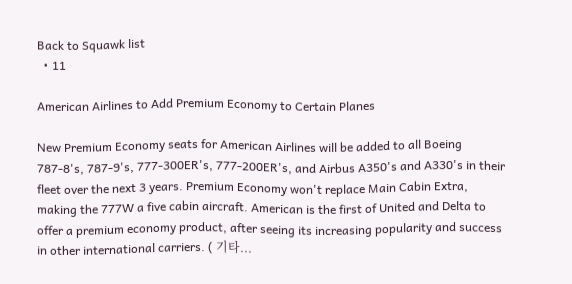Back to Squawk list
  • 11

American Airlines to Add Premium Economy to Certain Planes

New Premium Economy seats for American Airlines will be added to all Boeing 787-8's, 787-9's, 777-300ER's, 777-200ER's, and Airbus A350's and A330's in their fleet over the next 3 years. Premium Economy won't replace Main Cabin Extra, making the 777W a five cabin aircraft. American is the first of United and Delta to offer a premium economy product, after seeing its increasing popularity and success in other international carriers. ( 기타...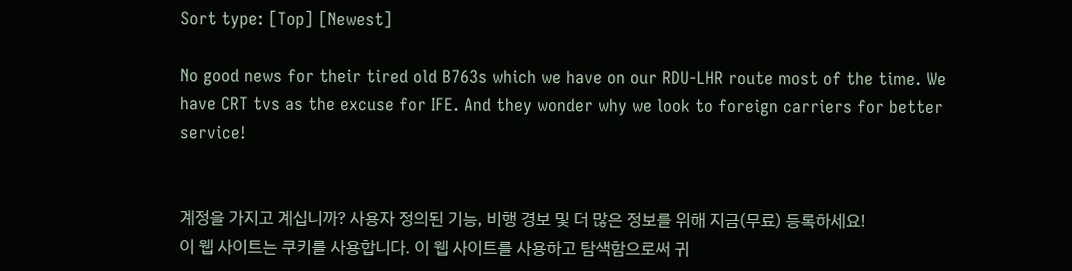Sort type: [Top] [Newest]

No good news for their tired old B763s which we have on our RDU-LHR route most of the time. We have CRT tvs as the excuse for IFE. And they wonder why we look to foreign carriers for better service!


계정을 가지고 계십니까? 사용자 정의된 기능, 비행 경보 및 더 많은 정보를 위해 지금(무료) 등록하세요!
이 웹 사이트는 쿠키를 사용합니다. 이 웹 사이트를 사용하고 탐색함으로써 귀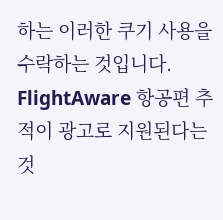하는 이러한 쿠기 사용을 수락하는 것입니다.
FlightAware 항공편 추적이 광고로 지원된다는 것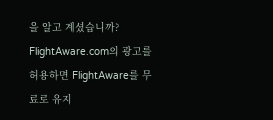을 알고 계셨습니까?
FlightAware.com의 광고를 허용하면 FlightAware를 무료로 유지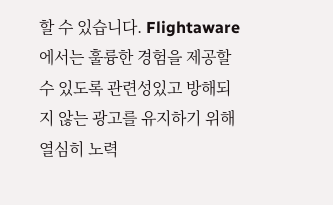할 수 있습니다. Flightaware에서는 훌륭한 경험을 제공할 수 있도록 관련성있고 방해되지 않는 광고를 유지하기 위해 열심히 노력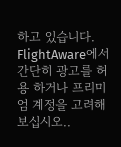하고 있습니다. FlightAware에서 간단히 광고를 허용 하거나 프리미엄 계정을 고려해 보십시오..